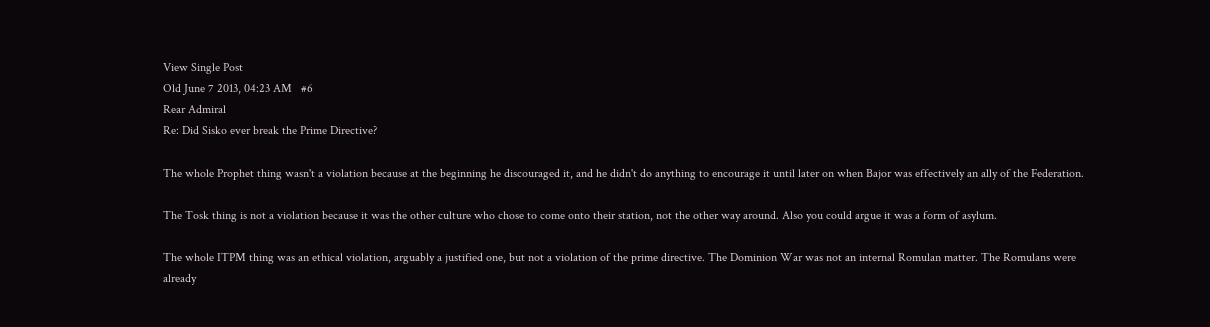View Single Post
Old June 7 2013, 04:23 AM   #6
Rear Admiral
Re: Did Sisko ever break the Prime Directive?

The whole Prophet thing wasn't a violation because at the beginning he discouraged it, and he didn't do anything to encourage it until later on when Bajor was effectively an ally of the Federation.

The Tosk thing is not a violation because it was the other culture who chose to come onto their station, not the other way around. Also you could argue it was a form of asylum.

The whole ITPM thing was an ethical violation, arguably a justified one, but not a violation of the prime directive. The Dominion War was not an internal Romulan matter. The Romulans were already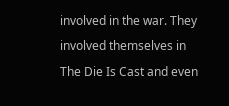involved in the war. They involved themselves in The Die Is Cast and even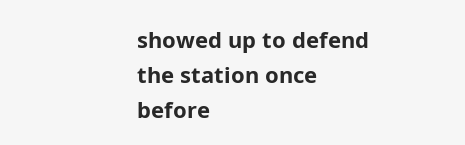showed up to defend the station once before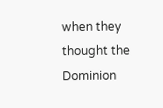when they thought the Dominion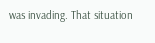was invading. That situation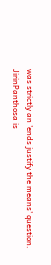was strictly an 'ends justify the means' question.
JirinPanthosa is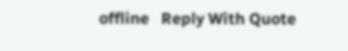offline   Reply With Quote